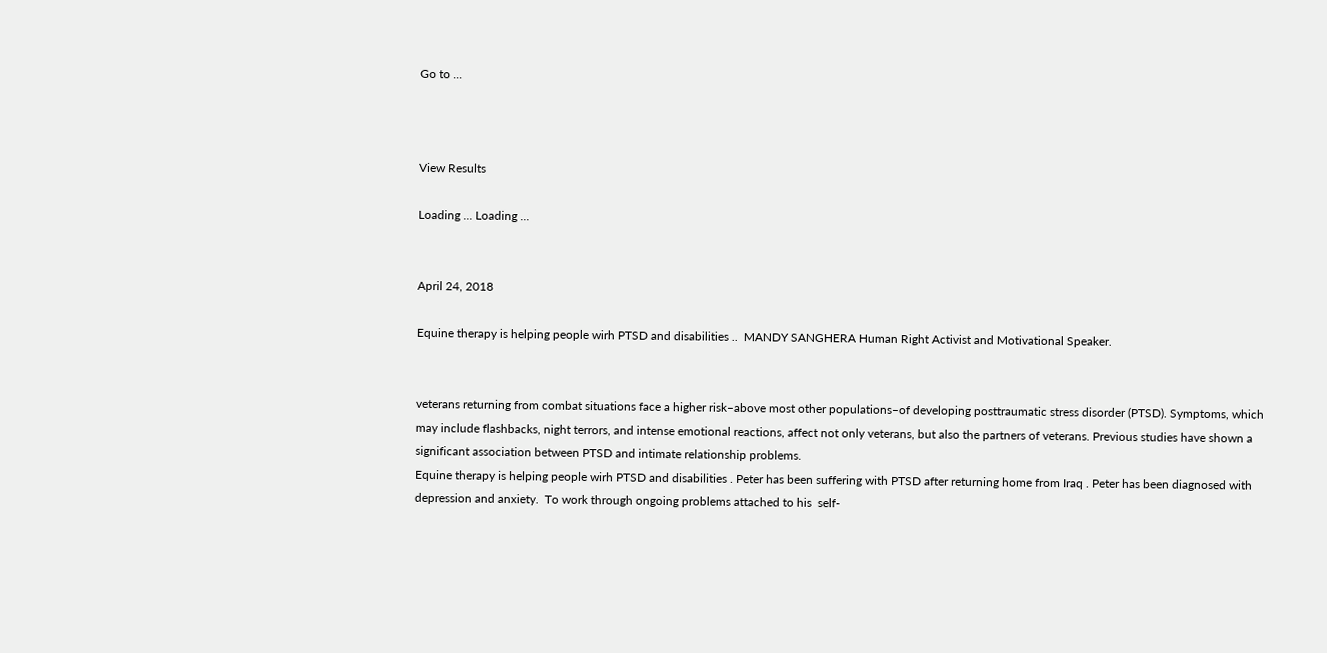Go to ...



View Results

Loading ... Loading ...


April 24, 2018

Equine therapy is helping people wirh PTSD and disabilities ..  MANDY SANGHERA Human Right Activist and Motivational Speaker.


veterans returning from combat situations face a higher risk–above most other populations–of developing posttraumatic stress disorder (PTSD). Symptoms, which may include flashbacks, night terrors, and intense emotional reactions, affect not only veterans, but also the partners of veterans. Previous studies have shown a significant association between PTSD and intimate relationship problems.
Equine therapy is helping people wirh PTSD and disabilities . Peter has been suffering with PTSD after returning home from Iraq . Peter has been diagnosed with depression and anxiety.  To work through ongoing problems attached to his  self-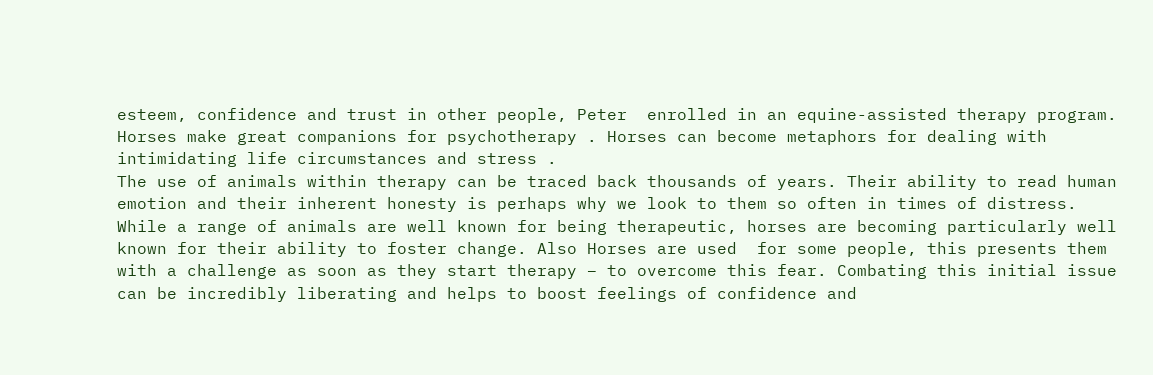esteem, confidence and trust in other people, Peter  enrolled in an equine-assisted therapy program.
Horses make great companions for psychotherapy . Horses can become metaphors for dealing with intimidating life circumstances and stress .
The use of animals within therapy can be traced back thousands of years. Their ability to read human emotion and their inherent honesty is perhaps why we look to them so often in times of distress. While a range of animals are well known for being therapeutic, horses are becoming particularly well known for their ability to foster change. Also Horses are used  for some people, this presents them with a challenge as soon as they start therapy – to overcome this fear. Combating this initial issue can be incredibly liberating and helps to boost feelings of confidence and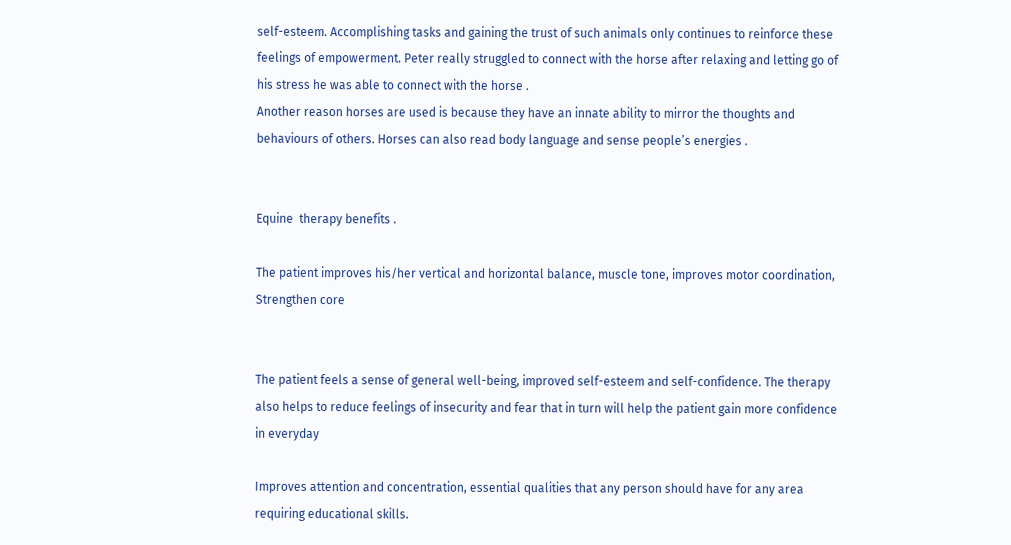self-esteem. Accomplishing tasks and gaining the trust of such animals only continues to reinforce these feelings of empowerment. Peter really struggled to connect with the horse after relaxing and letting go of his stress he was able to connect with the horse .
Another reason horses are used is because they have an innate ability to mirror the thoughts and behaviours of others. Horses can also read body language and sense people’s energies .


Equine  therapy benefits .

The patient improves his/her vertical and horizontal balance, muscle tone, improves motor coordination, Strengthen core


The patient feels a sense of general well-being, improved self-esteem and self-confidence. The therapy also helps to reduce feelings of insecurity and fear that in turn will help the patient gain more confidence in everyday

Improves attention and concentration, essential qualities that any person should have for any area requiring educational skills.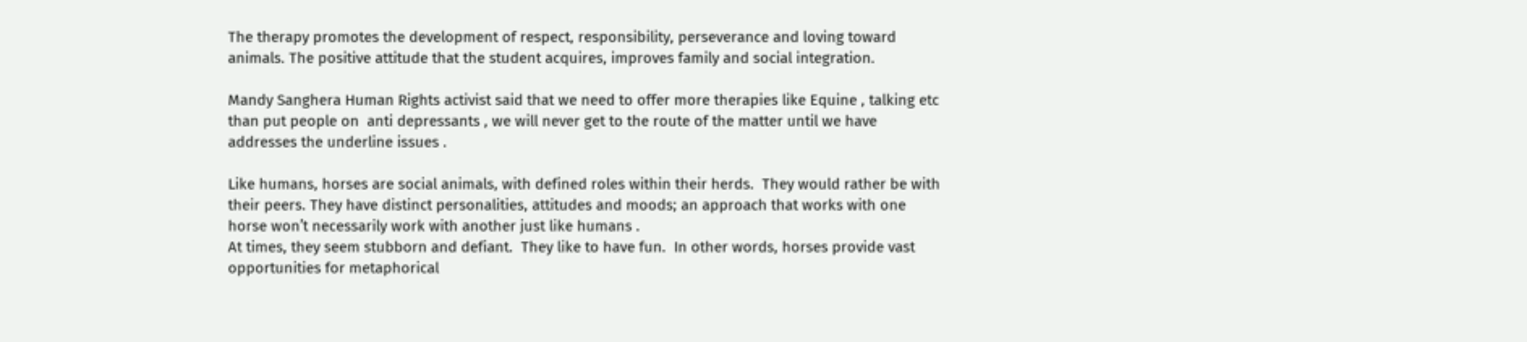The therapy promotes the development of respect, responsibility, perseverance and loving toward animals. The positive attitude that the student acquires, improves family and social integration.

Mandy Sanghera Human Rights activist said that we need to offer more therapies like Equine , talking etc than put people on  anti depressants , we will never get to the route of the matter until we have addresses the underline issues .

Like humans, horses are social animals, with defined roles within their herds.  They would rather be with their peers. They have distinct personalities, attitudes and moods; an approach that works with one horse won’t necessarily work with another just like humans .
At times, they seem stubborn and defiant.  They like to have fun.  In other words, horses provide vast opportunities for metaphorical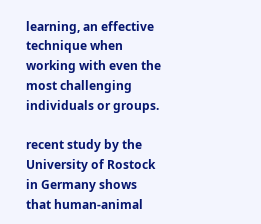learning, an effective technique when working with even the most challenging individuals or groups.

recent study by the University of Rostock in Germany shows that human-animal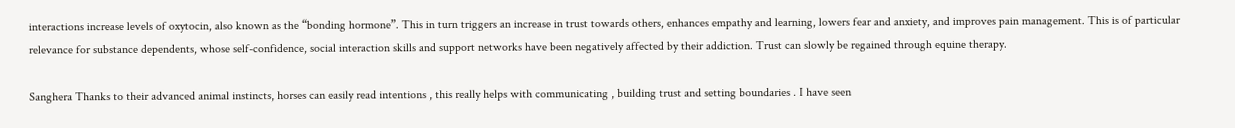interactions increase levels of oxytocin, also known as the “bonding hormone”. This in turn triggers an increase in trust towards others, enhances empathy and learning, lowers fear and anxiety, and improves pain management. This is of particular relevance for substance dependents, whose self-confidence, social interaction skills and support networks have been negatively affected by their addiction. Trust can slowly be regained through equine therapy.

Sanghera Thanks to their advanced animal instincts, horses can easily read intentions , this really helps with communicating , building trust and setting boundaries . I have seen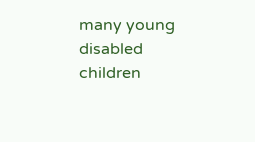many young disabled children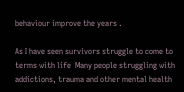behaviour improve the years .

As I have seen survivors struggle to come to terms with life  Many people struggling with addictions, trauma and other mental health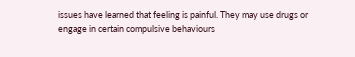issues have learned that feeling is painful. They may use drugs or engage in certain compulsive behaviours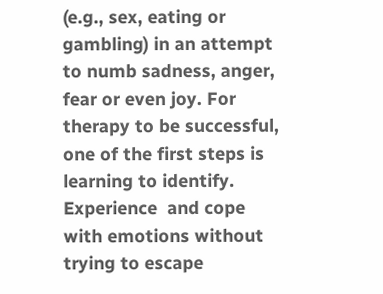(e.g., sex, eating or gambling) in an attempt to numb sadness, anger, fear or even joy. For therapy to be successful, one of the first steps is learning to identify. Experience  and cope with emotions without trying to escape